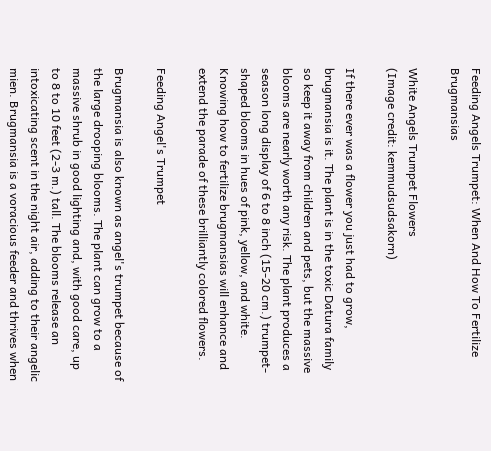Feeding Angels Trumpet: When And How To Fertilize Brugmansias

White Angels Trumpet Flowers
(Image credit: kemmudsudsakorn)

If there ever was a flower you just had to grow, brugmansia is it. The plant is in the toxic Datura family so keep it away from children and pets, but the massive blooms are nearly worth any risk. The plant produces a season long display of 6 to 8 inch (15-20 cm.) trumpet-shaped blooms in hues of pink, yellow, and white. Knowing how to fertilize brugmansias will enhance and extend the parade of these brilliantly colored flowers.

Feeding Angel's Trumpet

Brugmansia is also known as angel's trumpet because of the large drooping blooms. The plant can grow to a massive shrub in good lighting and, with good care, up to 8 to 10 feet (2-3 m.) tall. The blooms release an intoxicating scent in the night air, adding to their angelic mien. Brugmansia is a voracious feeder and thrives when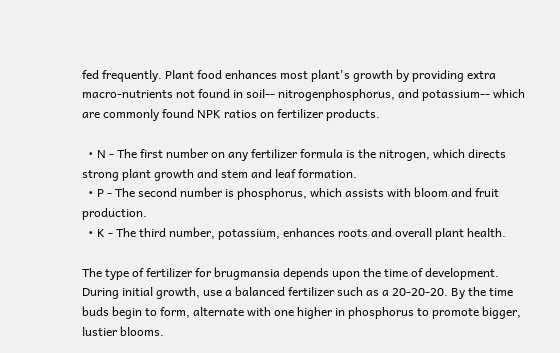fed frequently. Plant food enhances most plant's growth by providing extra macro-nutrients not found in soil-- nitrogenphosphorus, and potassium-- which are commonly found NPK ratios on fertilizer products.

  • N - The first number on any fertilizer formula is the nitrogen, which directs strong plant growth and stem and leaf formation.
  • P - The second number is phosphorus, which assists with bloom and fruit production.
  • K - The third number, potassium, enhances roots and overall plant health.

The type of fertilizer for brugmansia depends upon the time of development. During initial growth, use a balanced fertilizer such as a 20-20-20. By the time buds begin to form, alternate with one higher in phosphorus to promote bigger, lustier blooms.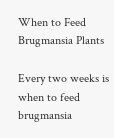When to Feed Brugmansia Plants

Every two weeks is when to feed brugmansia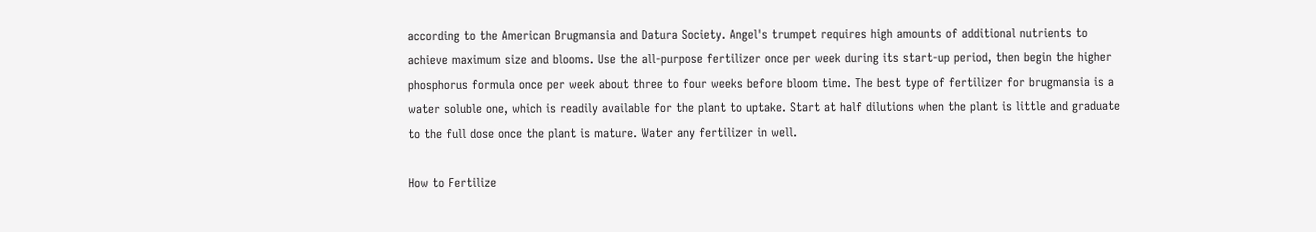according to the American Brugmansia and Datura Society. Angel's trumpet requires high amounts of additional nutrients to achieve maximum size and blooms. Use the all-purpose fertilizer once per week during its start-up period, then begin the higher phosphorus formula once per week about three to four weeks before bloom time. The best type of fertilizer for brugmansia is a water soluble one, which is readily available for the plant to uptake. Start at half dilutions when the plant is little and graduate to the full dose once the plant is mature. Water any fertilizer in well.

How to Fertilize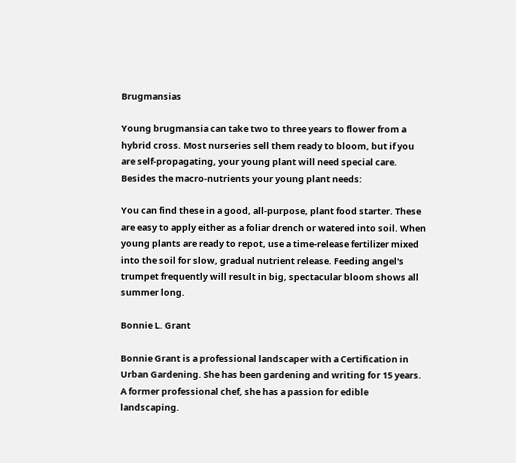Brugmansias

Young brugmansia can take two to three years to flower from a hybrid cross. Most nurseries sell them ready to bloom, but if you are self-propagating, your young plant will need special care. Besides the macro-nutrients your young plant needs:

You can find these in a good, all-purpose, plant food starter. These are easy to apply either as a foliar drench or watered into soil. When young plants are ready to repot, use a time-release fertilizer mixed into the soil for slow, gradual nutrient release. Feeding angel's trumpet frequently will result in big, spectacular bloom shows all summer long.

Bonnie L. Grant

Bonnie Grant is a professional landscaper with a Certification in Urban Gardening. She has been gardening and writing for 15 years. A former professional chef, she has a passion for edible landscaping.